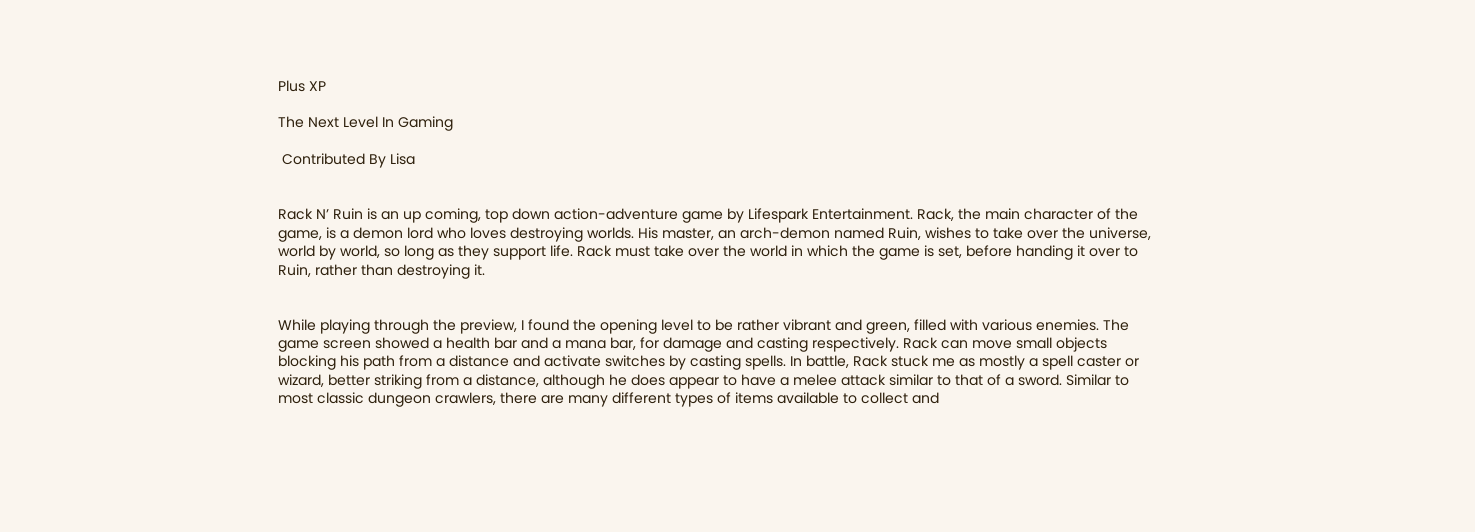Plus XP

The Next Level In Gaming

 Contributed By Lisa


Rack N’ Ruin is an up coming, top down action-adventure game by Lifespark Entertainment. Rack, the main character of the game, is a demon lord who loves destroying worlds. His master, an arch-demon named Ruin, wishes to take over the universe, world by world, so long as they support life. Rack must take over the world in which the game is set, before handing it over to Ruin, rather than destroying it.


While playing through the preview, I found the opening level to be rather vibrant and green, filled with various enemies. The game screen showed a health bar and a mana bar, for damage and casting respectively. Rack can move small objects blocking his path from a distance and activate switches by casting spells. In battle, Rack stuck me as mostly a spell caster or wizard, better striking from a distance, although he does appear to have a melee attack similar to that of a sword. Similar to most classic dungeon crawlers, there are many different types of items available to collect and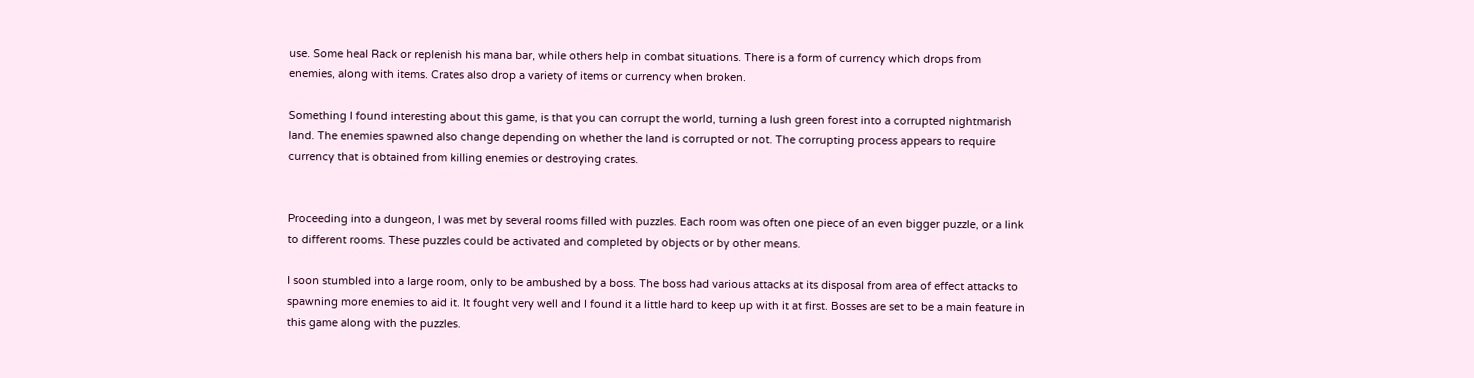use. Some heal Rack or replenish his mana bar, while others help in combat situations. There is a form of currency which drops from enemies, along with items. Crates also drop a variety of items or currency when broken.

Something I found interesting about this game, is that you can corrupt the world, turning a lush green forest into a corrupted nightmarish land. The enemies spawned also change depending on whether the land is corrupted or not. The corrupting process appears to require currency that is obtained from killing enemies or destroying crates.


Proceeding into a dungeon, I was met by several rooms filled with puzzles. Each room was often one piece of an even bigger puzzle, or a link to different rooms. These puzzles could be activated and completed by objects or by other means.

I soon stumbled into a large room, only to be ambushed by a boss. The boss had various attacks at its disposal from area of effect attacks to spawning more enemies to aid it. It fought very well and I found it a little hard to keep up with it at first. Bosses are set to be a main feature in this game along with the puzzles.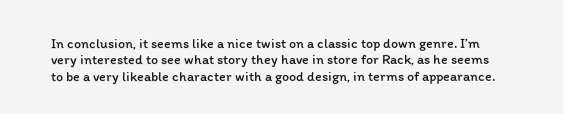In conclusion, it seems like a nice twist on a classic top down genre. I’m very interested to see what story they have in store for Rack, as he seems to be a very likeable character with a good design, in terms of appearance.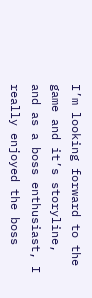I’m looking forward to the game and it’s storyline, and as a boss enthusiast, I really enjoyed the boss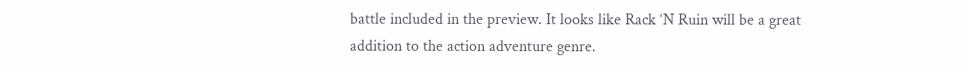battle included in the preview. It looks like Rack ‘N Ruin will be a great addition to the action adventure genre.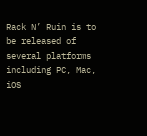Rack N’ Ruin is to be released of several platforms including PC, Mac, iOS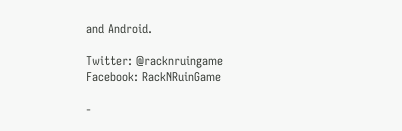and Android.

Twitter: @racknruingame
Facebook: RackNRuinGame

-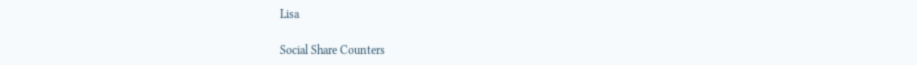Lisa

Social Share Counters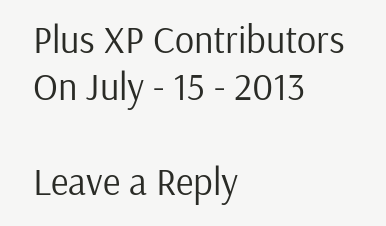Plus XP Contributors On July - 15 - 2013

Leave a Reply